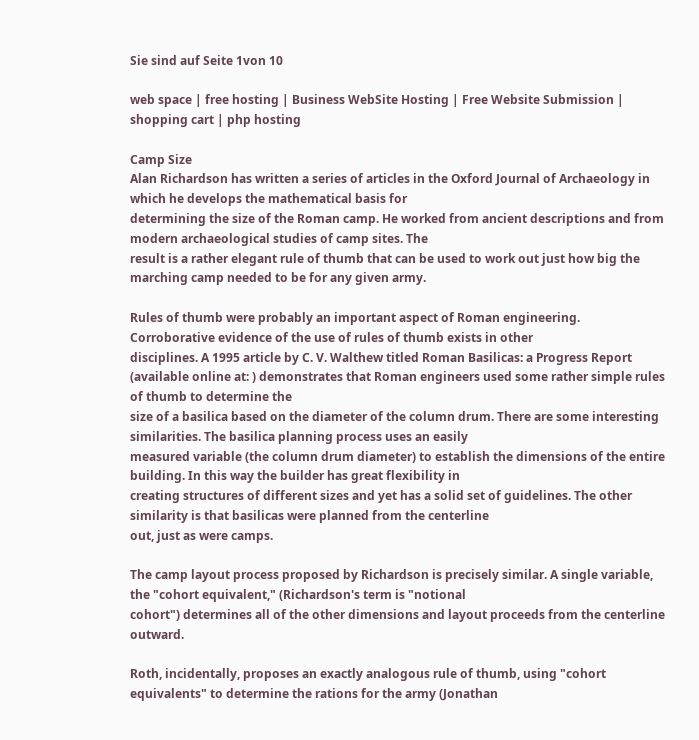Sie sind auf Seite 1von 10

web space | free hosting | Business WebSite Hosting | Free Website Submission | shopping cart | php hosting

Camp Size
Alan Richardson has written a series of articles in the Oxford Journal of Archaeology in which he develops the mathematical basis for
determining the size of the Roman camp. He worked from ancient descriptions and from modern archaeological studies of camp sites. The
result is a rather elegant rule of thumb that can be used to work out just how big the marching camp needed to be for any given army.

Rules of thumb were probably an important aspect of Roman engineering. Corroborative evidence of the use of rules of thumb exists in other
disciplines. A 1995 article by C. V. Walthew titled Roman Basilicas: a Progress Report (available online at: ) demonstrates that Roman engineers used some rather simple rules of thumb to determine the
size of a basilica based on the diameter of the column drum. There are some interesting similarities. The basilica planning process uses an easily
measured variable (the column drum diameter) to establish the dimensions of the entire building. In this way the builder has great flexibility in
creating structures of different sizes and yet has a solid set of guidelines. The other similarity is that basilicas were planned from the centerline
out, just as were camps.

The camp layout process proposed by Richardson is precisely similar. A single variable, the "cohort equivalent," (Richardson's term is "notional
cohort") determines all of the other dimensions and layout proceeds from the centerline outward.

Roth, incidentally, proposes an exactly analogous rule of thumb, using "cohort equivalents" to determine the rations for the army (Jonathan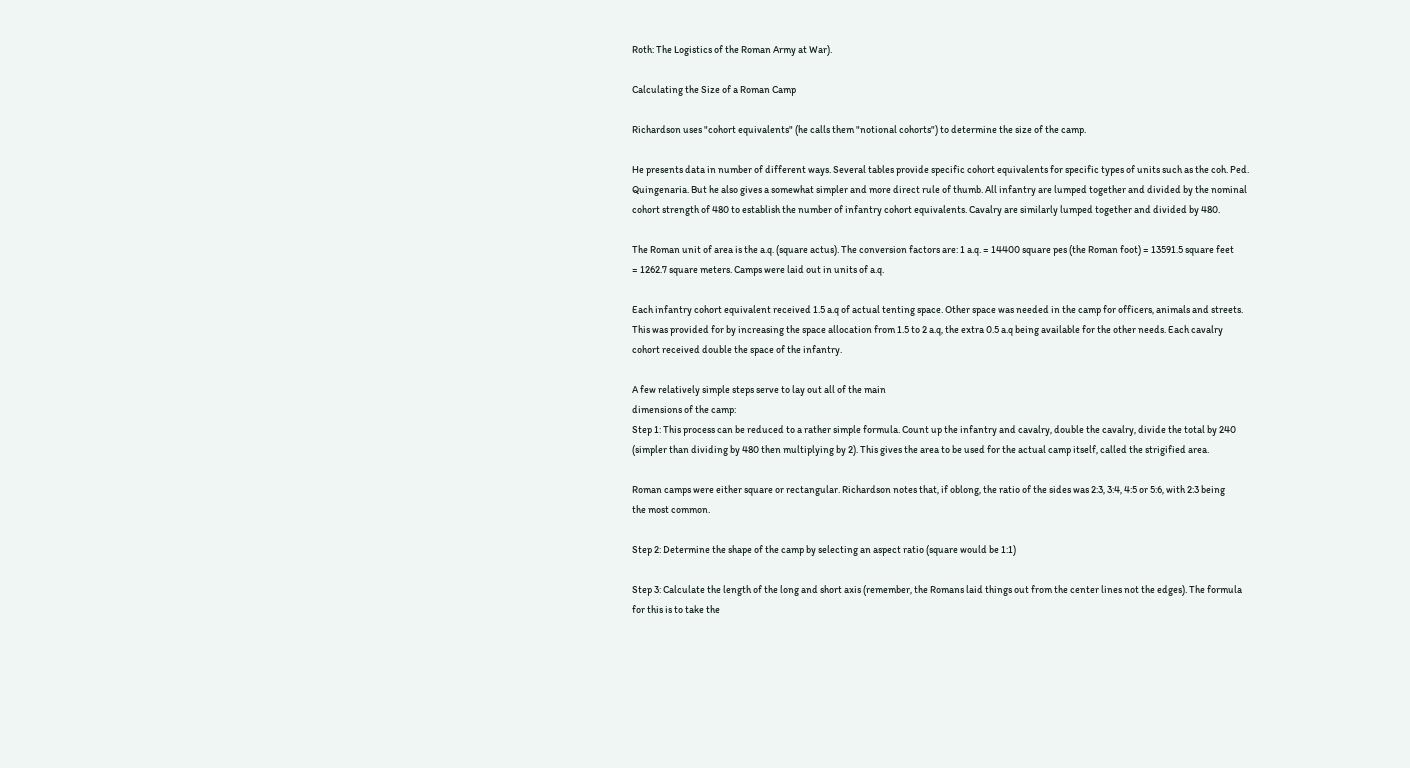Roth: The Logistics of the Roman Army at War).

Calculating the Size of a Roman Camp

Richardson uses "cohort equivalents" (he calls them "notional cohorts") to determine the size of the camp.

He presents data in number of different ways. Several tables provide specific cohort equivalents for specific types of units such as the coh. Ped.
Quingenaria. But he also gives a somewhat simpler and more direct rule of thumb. All infantry are lumped together and divided by the nominal
cohort strength of 480 to establish the number of infantry cohort equivalents. Cavalry are similarly lumped together and divided by 480.

The Roman unit of area is the a.q. (square actus). The conversion factors are: 1 a.q. = 14400 square pes (the Roman foot) = 13591.5 square feet
= 1262.7 square meters. Camps were laid out in units of a.q.

Each infantry cohort equivalent received 1.5 a.q of actual tenting space. Other space was needed in the camp for officers, animals and streets.
This was provided for by increasing the space allocation from 1.5 to 2 a.q, the extra 0.5 a.q being available for the other needs. Each cavalry
cohort received double the space of the infantry.

A few relatively simple steps serve to lay out all of the main
dimensions of the camp:
Step 1: This process can be reduced to a rather simple formula. Count up the infantry and cavalry, double the cavalry, divide the total by 240
(simpler than dividing by 480 then multiplying by 2). This gives the area to be used for the actual camp itself, called the strigified area.

Roman camps were either square or rectangular. Richardson notes that, if oblong, the ratio of the sides was 2:3, 3:4, 4:5 or 5:6, with 2:3 being
the most common.

Step 2: Determine the shape of the camp by selecting an aspect ratio (square would be 1:1)

Step 3: Calculate the length of the long and short axis (remember, the Romans laid things out from the center lines not the edges). The formula
for this is to take the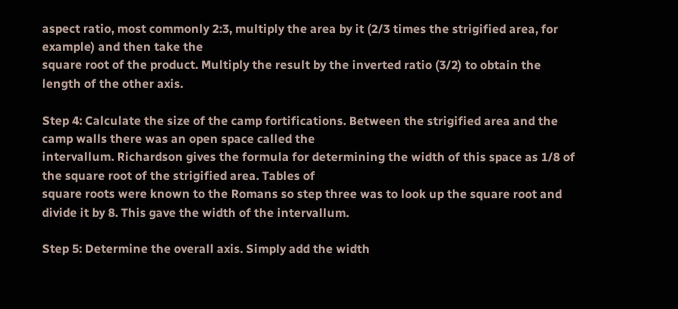aspect ratio, most commonly 2:3, multiply the area by it (2/3 times the strigified area, for example) and then take the
square root of the product. Multiply the result by the inverted ratio (3/2) to obtain the length of the other axis.

Step 4: Calculate the size of the camp fortifications. Between the strigified area and the camp walls there was an open space called the
intervallum. Richardson gives the formula for determining the width of this space as 1/8 of the square root of the strigified area. Tables of
square roots were known to the Romans so step three was to look up the square root and divide it by 8. This gave the width of the intervallum.

Step 5: Determine the overall axis. Simply add the width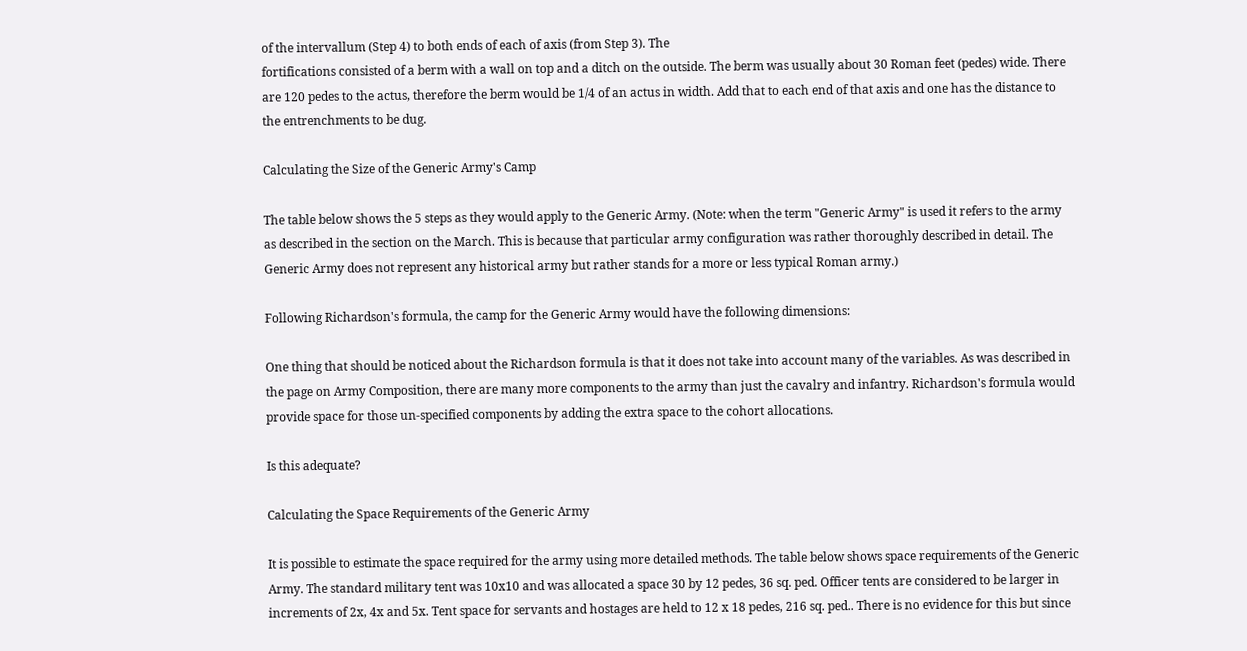of the intervallum (Step 4) to both ends of each of axis (from Step 3). The
fortifications consisted of a berm with a wall on top and a ditch on the outside. The berm was usually about 30 Roman feet (pedes) wide. There
are 120 pedes to the actus, therefore the berm would be 1/4 of an actus in width. Add that to each end of that axis and one has the distance to
the entrenchments to be dug.

Calculating the Size of the Generic Army's Camp

The table below shows the 5 steps as they would apply to the Generic Army. (Note: when the term "Generic Army" is used it refers to the army
as described in the section on the March. This is because that particular army configuration was rather thoroughly described in detail. The
Generic Army does not represent any historical army but rather stands for a more or less typical Roman army.)

Following Richardson's formula, the camp for the Generic Army would have the following dimensions:

One thing that should be noticed about the Richardson formula is that it does not take into account many of the variables. As was described in
the page on Army Composition, there are many more components to the army than just the cavalry and infantry. Richardson's formula would
provide space for those un-specified components by adding the extra space to the cohort allocations.

Is this adequate?

Calculating the Space Requirements of the Generic Army

It is possible to estimate the space required for the army using more detailed methods. The table below shows space requirements of the Generic
Army. The standard military tent was 10x10 and was allocated a space 30 by 12 pedes, 36 sq. ped. Officer tents are considered to be larger in
increments of 2x, 4x and 5x. Tent space for servants and hostages are held to 12 x 18 pedes, 216 sq. ped.. There is no evidence for this but since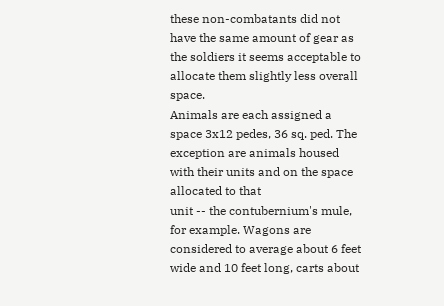these non-combatants did not have the same amount of gear as the soldiers it seems acceptable to allocate them slightly less overall space.
Animals are each assigned a space 3x12 pedes, 36 sq. ped. The exception are animals housed with their units and on the space allocated to that
unit -- the contubernium's mule, for example. Wagons are considered to average about 6 feet wide and 10 feet long, carts about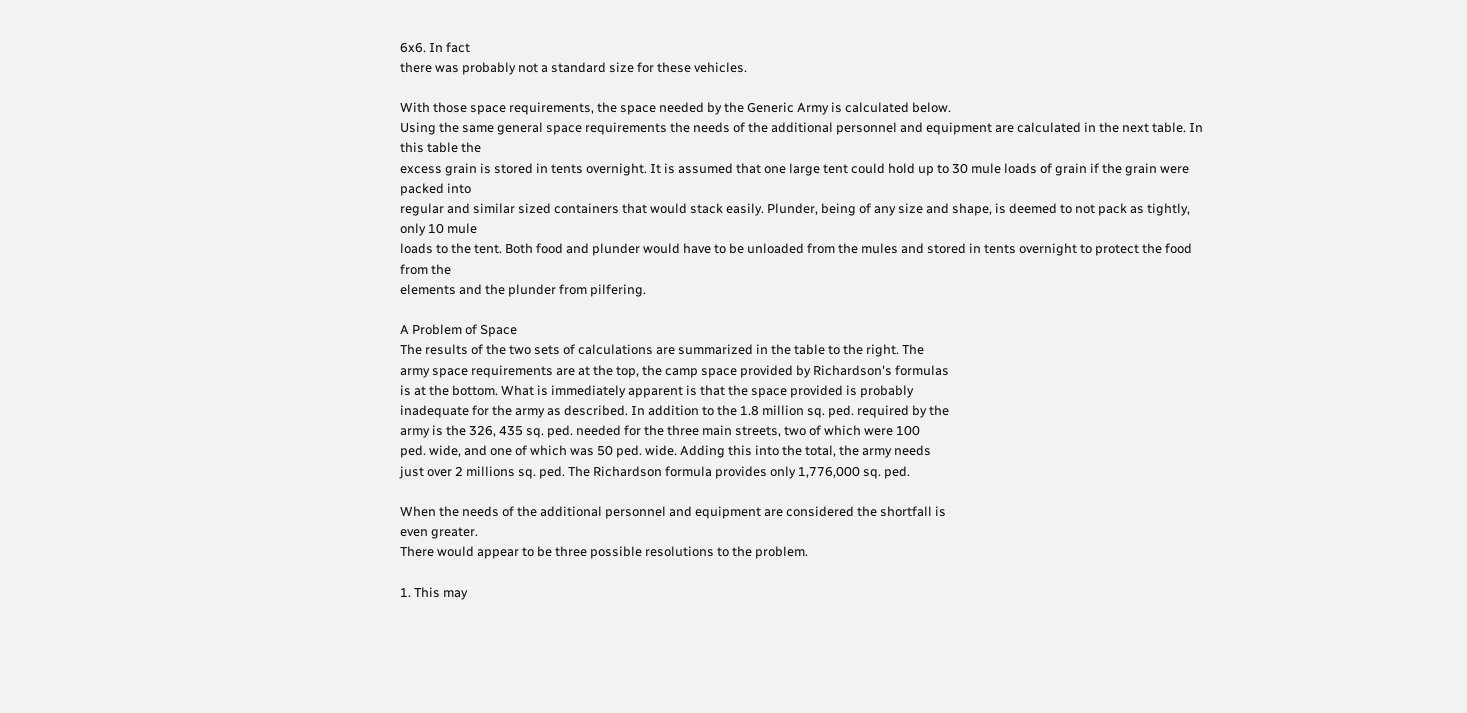6x6. In fact
there was probably not a standard size for these vehicles.

With those space requirements, the space needed by the Generic Army is calculated below.
Using the same general space requirements the needs of the additional personnel and equipment are calculated in the next table. In this table the
excess grain is stored in tents overnight. It is assumed that one large tent could hold up to 30 mule loads of grain if the grain were packed into
regular and similar sized containers that would stack easily. Plunder, being of any size and shape, is deemed to not pack as tightly, only 10 mule
loads to the tent. Both food and plunder would have to be unloaded from the mules and stored in tents overnight to protect the food from the
elements and the plunder from pilfering.

A Problem of Space
The results of the two sets of calculations are summarized in the table to the right. The
army space requirements are at the top, the camp space provided by Richardson's formulas
is at the bottom. What is immediately apparent is that the space provided is probably
inadequate for the army as described. In addition to the 1.8 million sq. ped. required by the
army is the 326, 435 sq. ped. needed for the three main streets, two of which were 100
ped. wide, and one of which was 50 ped. wide. Adding this into the total, the army needs
just over 2 millions sq. ped. The Richardson formula provides only 1,776,000 sq. ped.

When the needs of the additional personnel and equipment are considered the shortfall is
even greater.
There would appear to be three possible resolutions to the problem.

1. This may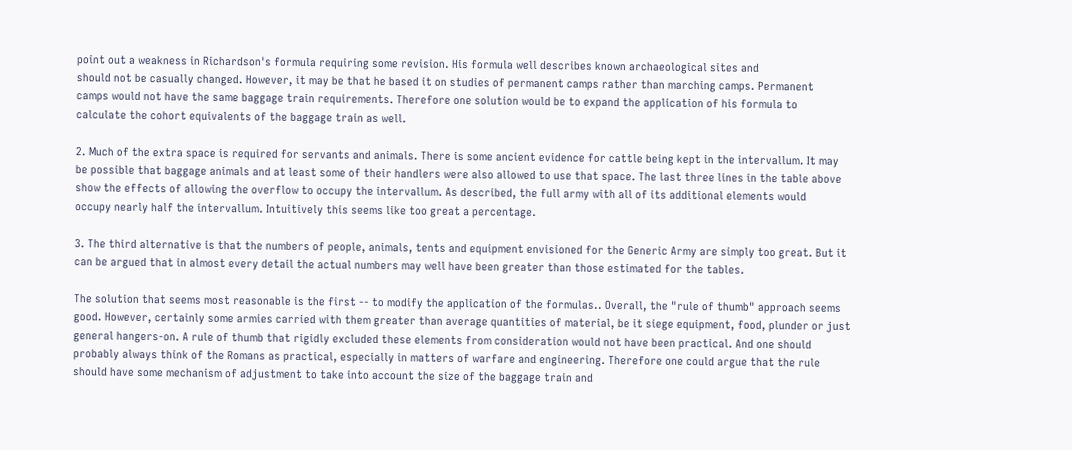point out a weakness in Richardson's formula requiring some revision. His formula well describes known archaeological sites and
should not be casually changed. However, it may be that he based it on studies of permanent camps rather than marching camps. Permanent
camps would not have the same baggage train requirements. Therefore one solution would be to expand the application of his formula to
calculate the cohort equivalents of the baggage train as well.

2. Much of the extra space is required for servants and animals. There is some ancient evidence for cattle being kept in the intervallum. It may
be possible that baggage animals and at least some of their handlers were also allowed to use that space. The last three lines in the table above
show the effects of allowing the overflow to occupy the intervallum. As described, the full army with all of its additional elements would
occupy nearly half the intervallum. Intuitively this seems like too great a percentage.

3. The third alternative is that the numbers of people, animals, tents and equipment envisioned for the Generic Army are simply too great. But it
can be argued that in almost every detail the actual numbers may well have been greater than those estimated for the tables.

The solution that seems most reasonable is the first -- to modify the application of the formulas.. Overall, the "rule of thumb" approach seems
good. However, certainly some armies carried with them greater than average quantities of material, be it siege equipment, food, plunder or just
general hangers-on. A rule of thumb that rigidly excluded these elements from consideration would not have been practical. And one should
probably always think of the Romans as practical, especially in matters of warfare and engineering. Therefore one could argue that the rule
should have some mechanism of adjustment to take into account the size of the baggage train and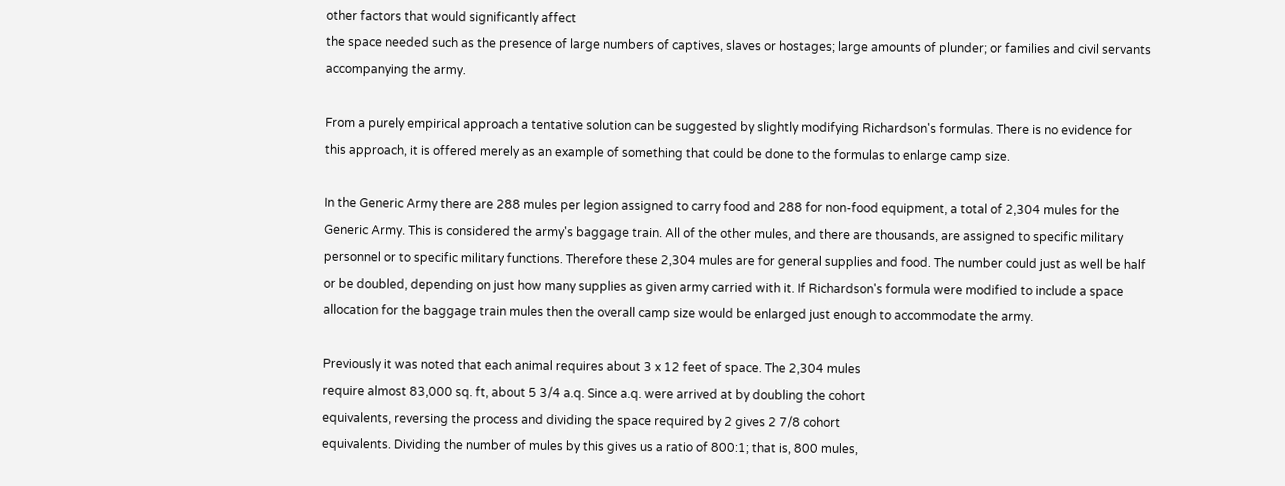other factors that would significantly affect
the space needed such as the presence of large numbers of captives, slaves or hostages; large amounts of plunder; or families and civil servants
accompanying the army.

From a purely empirical approach a tentative solution can be suggested by slightly modifying Richardson's formulas. There is no evidence for
this approach, it is offered merely as an example of something that could be done to the formulas to enlarge camp size.

In the Generic Army there are 288 mules per legion assigned to carry food and 288 for non-food equipment, a total of 2,304 mules for the
Generic Army. This is considered the army's baggage train. All of the other mules, and there are thousands, are assigned to specific military
personnel or to specific military functions. Therefore these 2,304 mules are for general supplies and food. The number could just as well be half
or be doubled, depending on just how many supplies as given army carried with it. If Richardson's formula were modified to include a space
allocation for the baggage train mules then the overall camp size would be enlarged just enough to accommodate the army.

Previously it was noted that each animal requires about 3 x 12 feet of space. The 2,304 mules
require almost 83,000 sq. ft, about 5 3/4 a.q. Since a.q. were arrived at by doubling the cohort
equivalents, reversing the process and dividing the space required by 2 gives 2 7/8 cohort
equivalents. Dividing the number of mules by this gives us a ratio of 800:1; that is, 800 mules,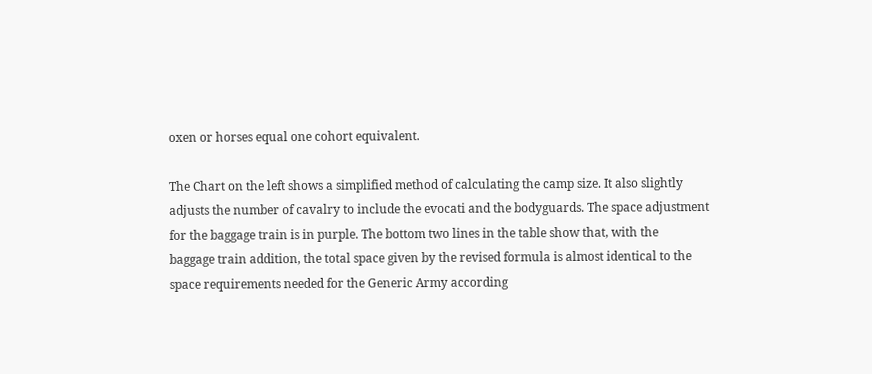oxen or horses equal one cohort equivalent.

The Chart on the left shows a simplified method of calculating the camp size. It also slightly
adjusts the number of cavalry to include the evocati and the bodyguards. The space adjustment
for the baggage train is in purple. The bottom two lines in the table show that, with the
baggage train addition, the total space given by the revised formula is almost identical to the
space requirements needed for the Generic Army according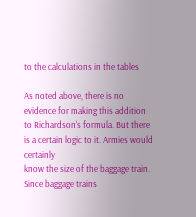to the calculations in the tables

As noted above, there is no evidence for making this addition to Richardson's formula. But there is a certain logic to it. Armies would certainly
know the size of the baggage train. Since baggage trains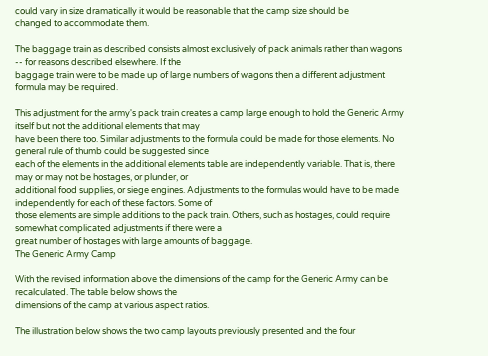could vary in size dramatically it would be reasonable that the camp size should be
changed to accommodate them.

The baggage train as described consists almost exclusively of pack animals rather than wagons -- for reasons described elsewhere. If the
baggage train were to be made up of large numbers of wagons then a different adjustment formula may be required.

This adjustment for the army's pack train creates a camp large enough to hold the Generic Army itself but not the additional elements that may
have been there too. Similar adjustments to the formula could be made for those elements. No general rule of thumb could be suggested since
each of the elements in the additional elements table are independently variable. That is, there may or may not be hostages, or plunder, or
additional food supplies, or siege engines. Adjustments to the formulas would have to be made independently for each of these factors. Some of
those elements are simple additions to the pack train. Others, such as hostages, could require somewhat complicated adjustments if there were a
great number of hostages with large amounts of baggage.
The Generic Army Camp

With the revised information above the dimensions of the camp for the Generic Army can be recalculated. The table below shows the
dimensions of the camp at various aspect ratios.

The illustration below shows the two camp layouts previously presented and the four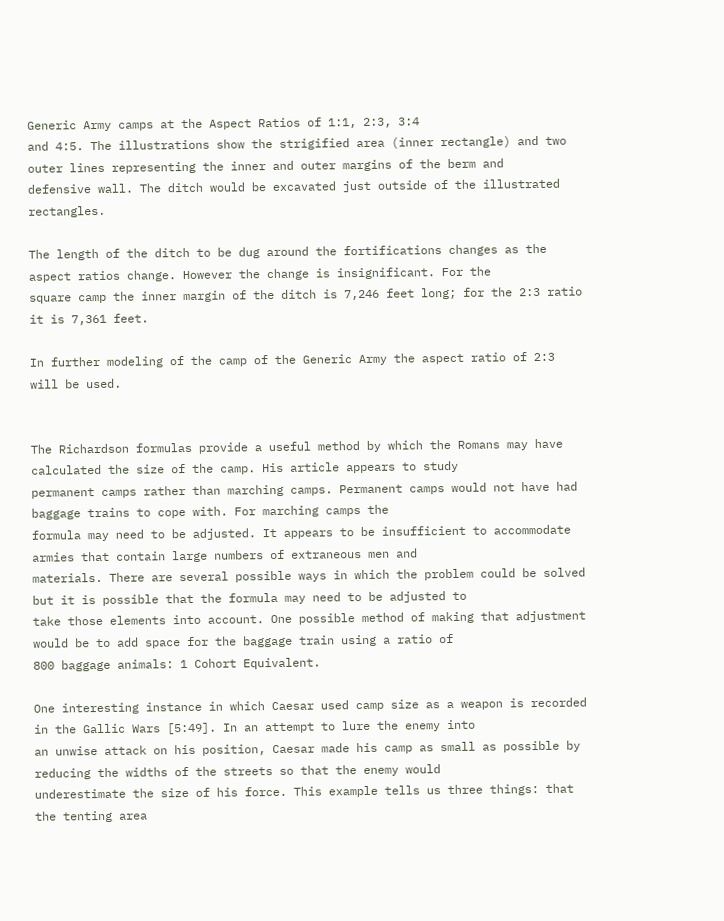Generic Army camps at the Aspect Ratios of 1:1, 2:3, 3:4
and 4:5. The illustrations show the strigified area (inner rectangle) and two outer lines representing the inner and outer margins of the berm and
defensive wall. The ditch would be excavated just outside of the illustrated rectangles.

The length of the ditch to be dug around the fortifications changes as the aspect ratios change. However the change is insignificant. For the
square camp the inner margin of the ditch is 7,246 feet long; for the 2:3 ratio it is 7,361 feet.

In further modeling of the camp of the Generic Army the aspect ratio of 2:3 will be used.


The Richardson formulas provide a useful method by which the Romans may have calculated the size of the camp. His article appears to study
permanent camps rather than marching camps. Permanent camps would not have had baggage trains to cope with. For marching camps the
formula may need to be adjusted. It appears to be insufficient to accommodate armies that contain large numbers of extraneous men and
materials. There are several possible ways in which the problem could be solved but it is possible that the formula may need to be adjusted to
take those elements into account. One possible method of making that adjustment would be to add space for the baggage train using a ratio of
800 baggage animals: 1 Cohort Equivalent.

One interesting instance in which Caesar used camp size as a weapon is recorded in the Gallic Wars [5:49]. In an attempt to lure the enemy into
an unwise attack on his position, Caesar made his camp as small as possible by reducing the widths of the streets so that the enemy would
underestimate the size of his force. This example tells us three things: that the tenting area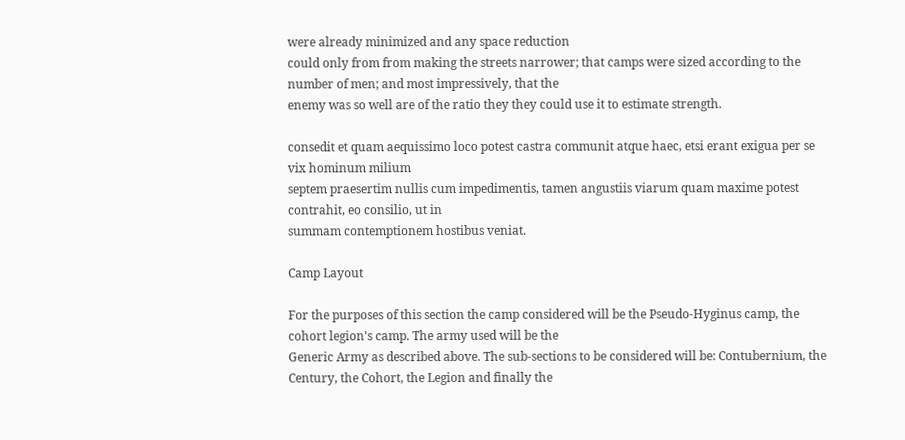were already minimized and any space reduction
could only from from making the streets narrower; that camps were sized according to the number of men; and most impressively, that the
enemy was so well are of the ratio they they could use it to estimate strength.

consedit et quam aequissimo loco potest castra communit atque haec, etsi erant exigua per se vix hominum milium
septem praesertim nullis cum impedimentis, tamen angustiis viarum quam maxime potest contrahit, eo consilio, ut in
summam contemptionem hostibus veniat.

Camp Layout

For the purposes of this section the camp considered will be the Pseudo-Hyginus camp, the cohort legion's camp. The army used will be the
Generic Army as described above. The sub-sections to be considered will be: Contubernium, the Century, the Cohort, the Legion and finally the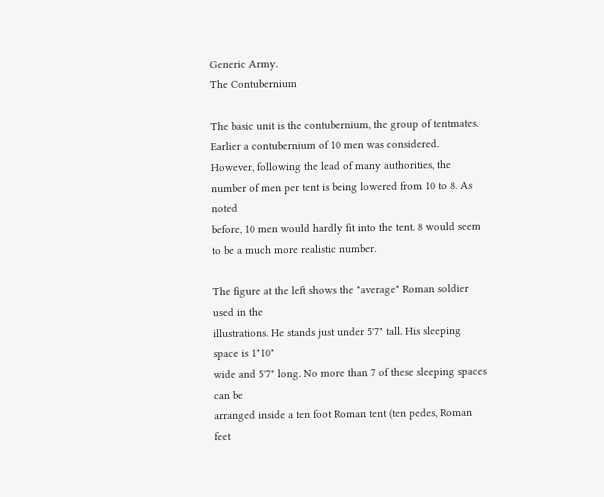Generic Army.
The Contubernium

The basic unit is the contubernium, the group of tentmates. Earlier a contubernium of 10 men was considered.
However, following the lead of many authorities, the number of men per tent is being lowered from 10 to 8. As noted
before, 10 men would hardly fit into the tent. 8 would seem to be a much more realistic number.

The figure at the left shows the "average" Roman soldier used in the
illustrations. He stands just under 5'7" tall. His sleeping space is 1"10"
wide and 5'7" long. No more than 7 of these sleeping spaces can be
arranged inside a ten foot Roman tent (ten pedes, Roman feet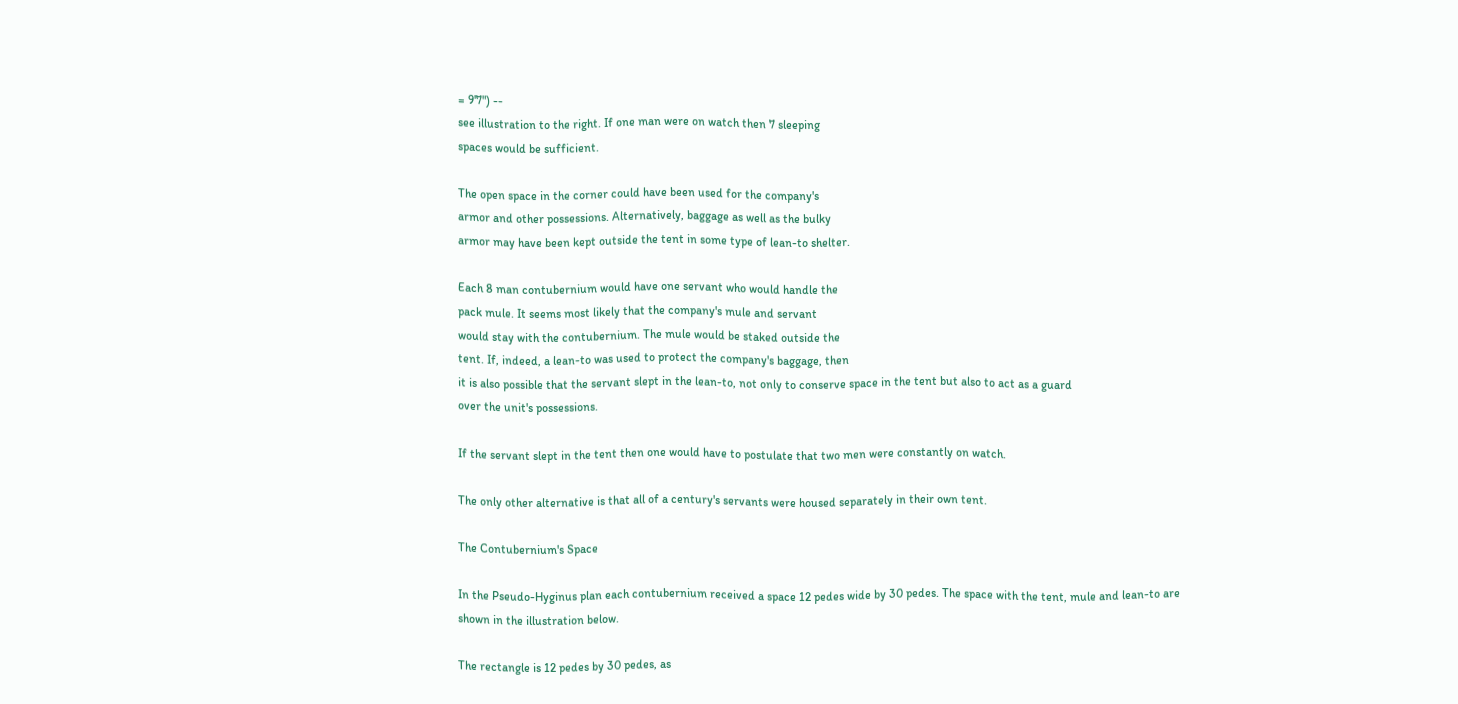= 9'7") --
see illustration to the right. If one man were on watch then 7 sleeping
spaces would be sufficient.

The open space in the corner could have been used for the company's
armor and other possessions. Alternatively, baggage as well as the bulky
armor may have been kept outside the tent in some type of lean-to shelter.

Each 8 man contubernium would have one servant who would handle the
pack mule. It seems most likely that the company's mule and servant
would stay with the contubernium. The mule would be staked outside the
tent. If, indeed, a lean-to was used to protect the company's baggage, then
it is also possible that the servant slept in the lean-to, not only to conserve space in the tent but also to act as a guard
over the unit's possessions.

If the servant slept in the tent then one would have to postulate that two men were constantly on watch.

The only other alternative is that all of a century's servants were housed separately in their own tent.

The Contubernium's Space

In the Pseudo-Hyginus plan each contubernium received a space 12 pedes wide by 30 pedes. The space with the tent, mule and lean-to are
shown in the illustration below.

The rectangle is 12 pedes by 30 pedes, as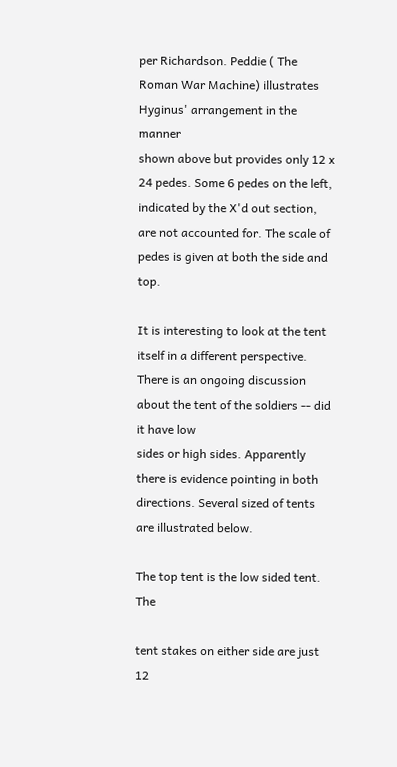per Richardson. Peddie ( The Roman War Machine) illustrates Hyginus' arrangement in the manner
shown above but provides only 12 x 24 pedes. Some 6 pedes on the left, indicated by the X'd out section, are not accounted for. The scale of
pedes is given at both the side and top.

It is interesting to look at the tent itself in a different perspective. There is an ongoing discussion about the tent of the soldiers -- did it have low
sides or high sides. Apparently there is evidence pointing in both directions. Several sized of tents are illustrated below.

The top tent is the low sided tent. The

tent stakes on either side are just 12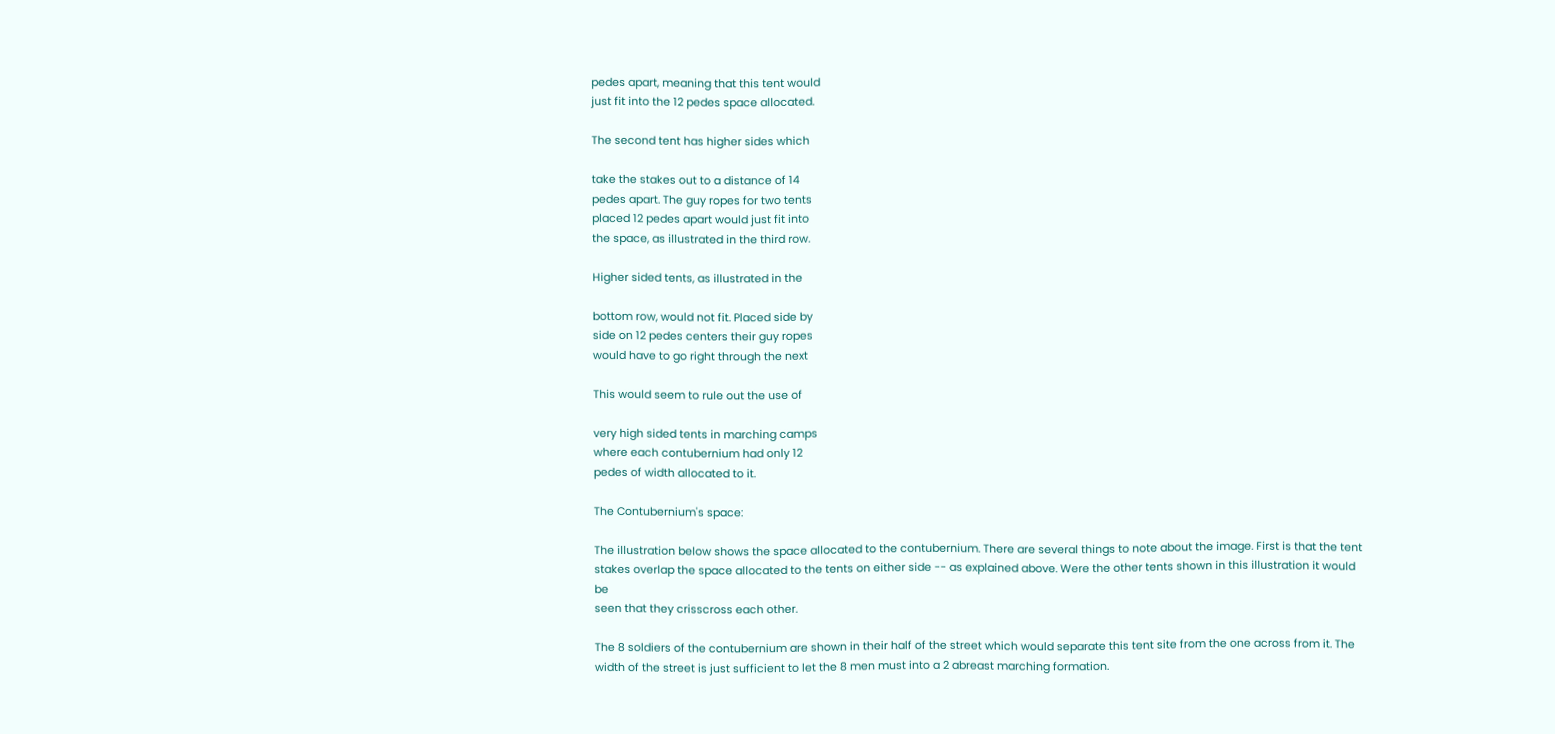pedes apart, meaning that this tent would
just fit into the 12 pedes space allocated.

The second tent has higher sides which

take the stakes out to a distance of 14
pedes apart. The guy ropes for two tents
placed 12 pedes apart would just fit into
the space, as illustrated in the third row.

Higher sided tents, as illustrated in the

bottom row, would not fit. Placed side by
side on 12 pedes centers their guy ropes
would have to go right through the next

This would seem to rule out the use of

very high sided tents in marching camps
where each contubernium had only 12
pedes of width allocated to it.

The Contubernium's space:

The illustration below shows the space allocated to the contubernium. There are several things to note about the image. First is that the tent
stakes overlap the space allocated to the tents on either side -- as explained above. Were the other tents shown in this illustration it would be
seen that they crisscross each other.

The 8 soldiers of the contubernium are shown in their half of the street which would separate this tent site from the one across from it. The
width of the street is just sufficient to let the 8 men must into a 2 abreast marching formation.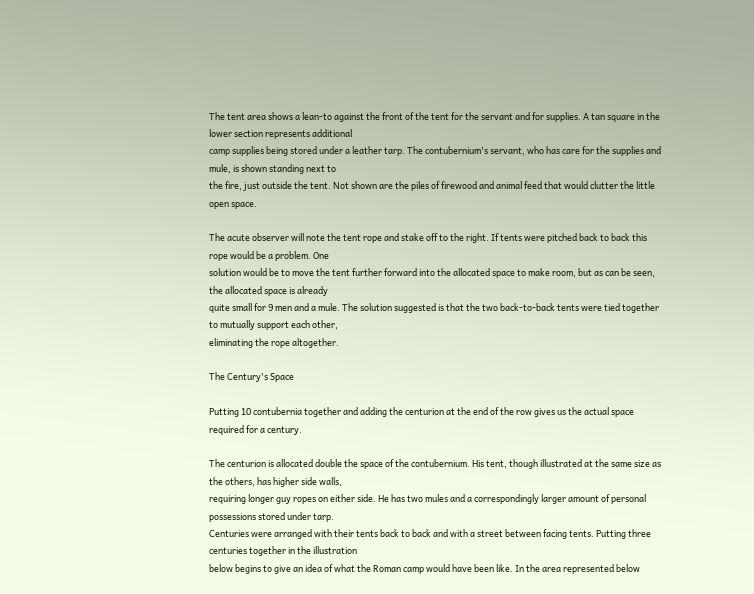The tent area shows a lean-to against the front of the tent for the servant and for supplies. A tan square in the lower section represents additional
camp supplies being stored under a leather tarp. The contubernium's servant, who has care for the supplies and mule, is shown standing next to
the fire, just outside the tent. Not shown are the piles of firewood and animal feed that would clutter the little open space.

The acute observer will note the tent rope and stake off to the right. If tents were pitched back to back this rope would be a problem. One
solution would be to move the tent further forward into the allocated space to make room, but as can be seen, the allocated space is already
quite small for 9 men and a mule. The solution suggested is that the two back-to-back tents were tied together to mutually support each other,
eliminating the rope altogether.

The Century's Space

Putting 10 contubernia together and adding the centurion at the end of the row gives us the actual space required for a century.

The centurion is allocated double the space of the contubernium. His tent, though illustrated at the same size as the others, has higher side walls,
requiring longer guy ropes on either side. He has two mules and a correspondingly larger amount of personal possessions stored under tarp.
Centuries were arranged with their tents back to back and with a street between facing tents. Putting three centuries together in the illustration
below begins to give an idea of what the Roman camp would have been like. In the area represented below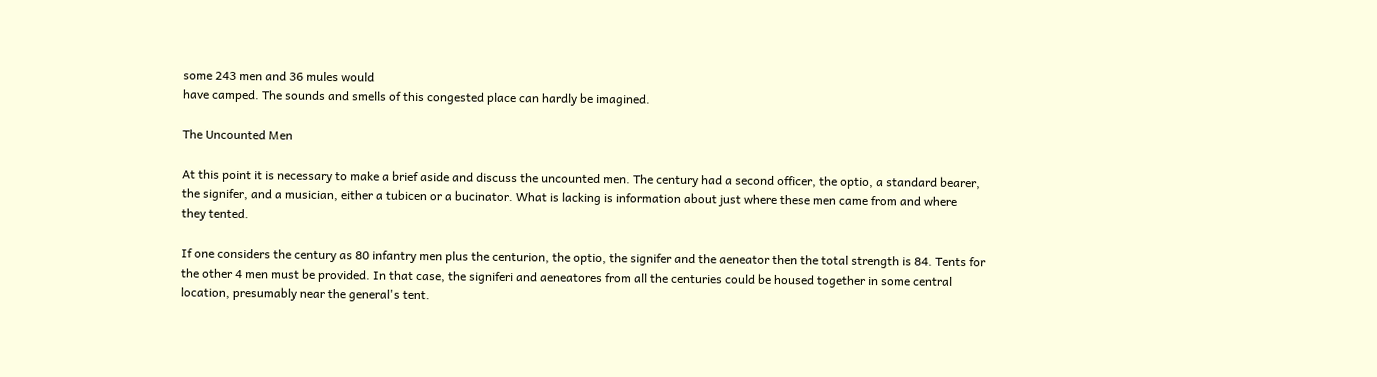some 243 men and 36 mules would
have camped. The sounds and smells of this congested place can hardly be imagined.

The Uncounted Men

At this point it is necessary to make a brief aside and discuss the uncounted men. The century had a second officer, the optio, a standard bearer,
the signifer, and a musician, either a tubicen or a bucinator. What is lacking is information about just where these men came from and where
they tented.

If one considers the century as 80 infantry men plus the centurion, the optio, the signifer and the aeneator then the total strength is 84. Tents for
the other 4 men must be provided. In that case, the signiferi and aeneatores from all the centuries could be housed together in some central
location, presumably near the general's tent.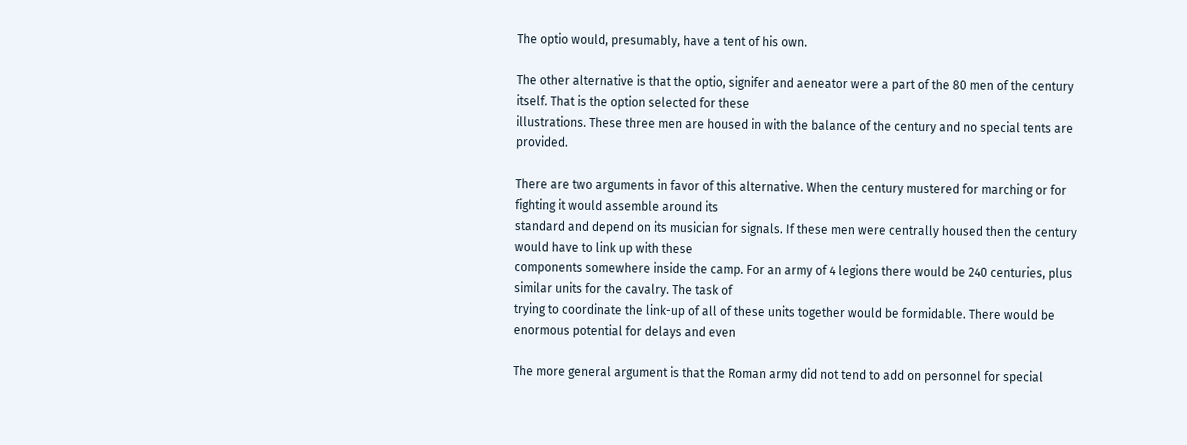The optio would, presumably, have a tent of his own.

The other alternative is that the optio, signifer and aeneator were a part of the 80 men of the century itself. That is the option selected for these
illustrations. These three men are housed in with the balance of the century and no special tents are provided.

There are two arguments in favor of this alternative. When the century mustered for marching or for fighting it would assemble around its
standard and depend on its musician for signals. If these men were centrally housed then the century would have to link up with these
components somewhere inside the camp. For an army of 4 legions there would be 240 centuries, plus similar units for the cavalry. The task of
trying to coordinate the link-up of all of these units together would be formidable. There would be enormous potential for delays and even

The more general argument is that the Roman army did not tend to add on personnel for special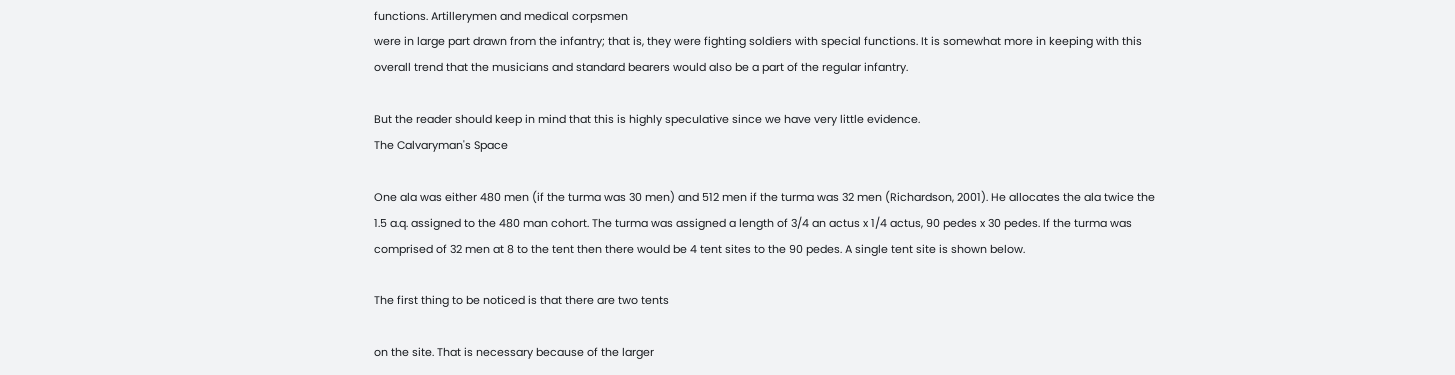functions. Artillerymen and medical corpsmen
were in large part drawn from the infantry; that is, they were fighting soldiers with special functions. It is somewhat more in keeping with this
overall trend that the musicians and standard bearers would also be a part of the regular infantry.

But the reader should keep in mind that this is highly speculative since we have very little evidence.
The Calvaryman's Space

One ala was either 480 men (if the turma was 30 men) and 512 men if the turma was 32 men (Richardson, 2001). He allocates the ala twice the
1.5 a.q. assigned to the 480 man cohort. The turma was assigned a length of 3/4 an actus x 1/4 actus, 90 pedes x 30 pedes. If the turma was
comprised of 32 men at 8 to the tent then there would be 4 tent sites to the 90 pedes. A single tent site is shown below.

The first thing to be noticed is that there are two tents

on the site. That is necessary because of the larger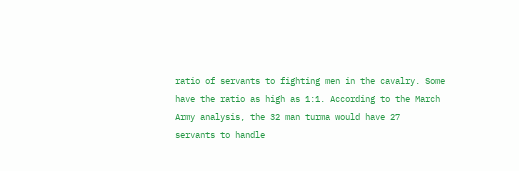ratio of servants to fighting men in the cavalry. Some
have the ratio as high as 1:1. According to the March
Army analysis, the 32 man turma would have 27
servants to handle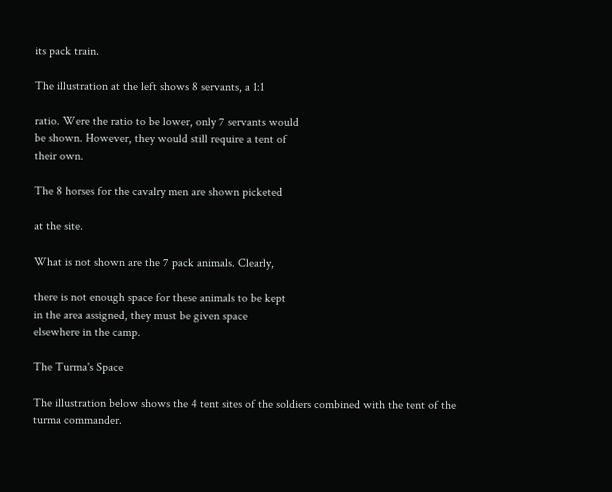its pack train.

The illustration at the left shows 8 servants, a 1:1

ratio. Were the ratio to be lower, only 7 servants would
be shown. However, they would still require a tent of
their own.

The 8 horses for the cavalry men are shown picketed

at the site.

What is not shown are the 7 pack animals. Clearly,

there is not enough space for these animals to be kept
in the area assigned, they must be given space
elsewhere in the camp.

The Turma's Space

The illustration below shows the 4 tent sites of the soldiers combined with the tent of the turma commander.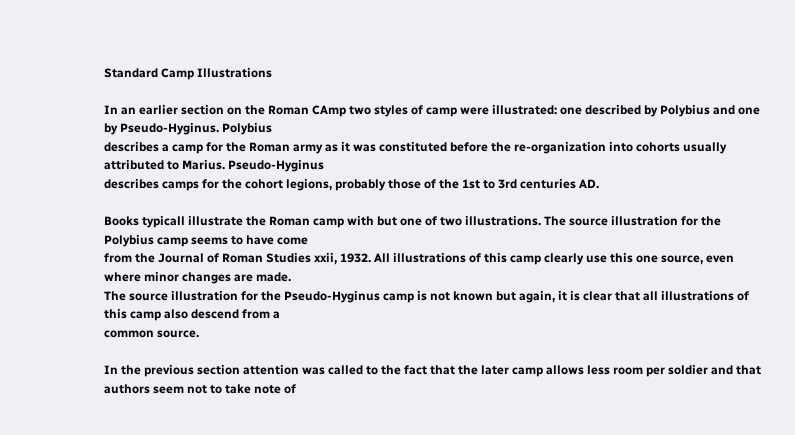Standard Camp Illustrations

In an earlier section on the Roman CAmp two styles of camp were illustrated: one described by Polybius and one by Pseudo-Hyginus. Polybius
describes a camp for the Roman army as it was constituted before the re-organization into cohorts usually attributed to Marius. Pseudo-Hyginus
describes camps for the cohort legions, probably those of the 1st to 3rd centuries AD.

Books typicall illustrate the Roman camp with but one of two illustrations. The source illustration for the Polybius camp seems to have come
from the Journal of Roman Studies xxii, 1932. All illustrations of this camp clearly use this one source, even where minor changes are made.
The source illustration for the Pseudo-Hyginus camp is not known but again, it is clear that all illustrations of this camp also descend from a
common source.

In the previous section attention was called to the fact that the later camp allows less room per soldier and that authors seem not to take note of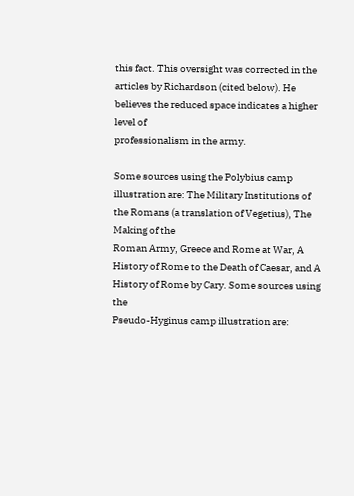this fact. This oversight was corrected in the articles by Richardson (cited below). He believes the reduced space indicates a higher level of
professionalism in the army.

Some sources using the Polybius camp illustration are: The Military Institutions of the Romans (a translation of Vegetius), The Making of the
Roman Army, Greece and Rome at War, A History of Rome to the Death of Caesar, and A History of Rome by Cary. Some sources using the
Pseudo-Hyginus camp illustration are: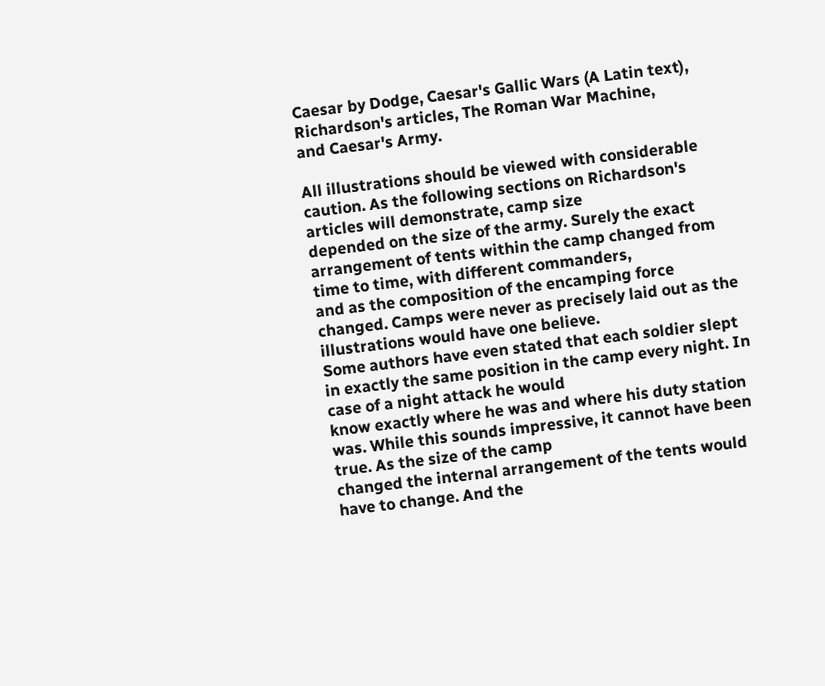Caesar by Dodge, Caesar's Gallic Wars (A Latin text), Richardson's articles, The Roman War Machine,
and Caesar's Army.

All illustrations should be viewed with considerable caution. As the following sections on Richardson's articles will demonstrate, camp size
depended on the size of the army. Surely the exact arrangement of tents within the camp changed from time to time, with different commanders,
and as the composition of the encamping force changed. Camps were never as precisely laid out as the illustrations would have one believe.
Some authors have even stated that each soldier slept in exactly the same position in the camp every night. In case of a night attack he would
know exactly where he was and where his duty station was. While this sounds impressive, it cannot have been true. As the size of the camp
changed the internal arrangement of the tents would have to change. And the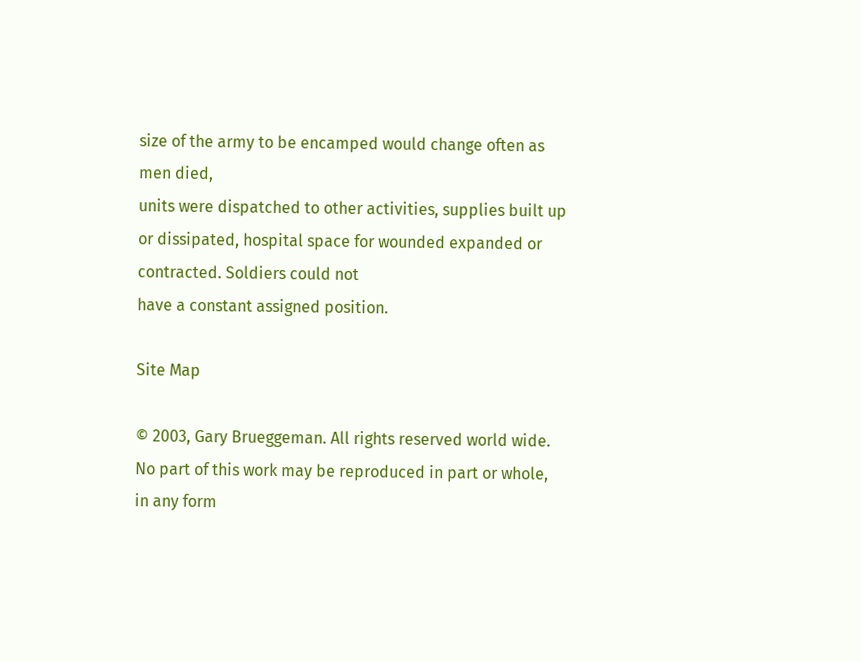size of the army to be encamped would change often as men died,
units were dispatched to other activities, supplies built up or dissipated, hospital space for wounded expanded or contracted. Soldiers could not
have a constant assigned position.

Site Map

© 2003, Gary Brueggeman. All rights reserved world wide. No part of this work may be reproduced in part or whole, in any form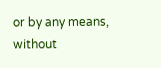or by any means, without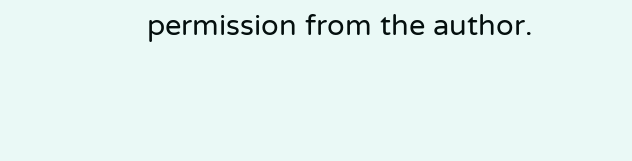permission from the author.